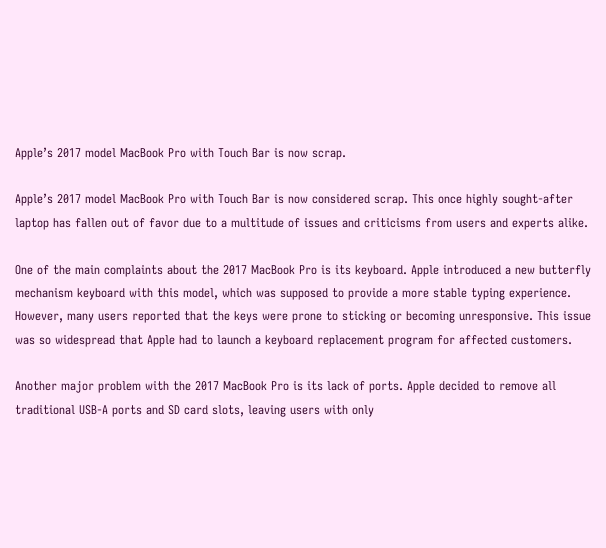Apple’s 2017 model MacBook Pro with Touch Bar is now scrap.

Apple’s 2017 model MacBook Pro with Touch Bar is now considered scrap. This once highly sought-after laptop has fallen out of favor due to a multitude of issues and criticisms from users and experts alike.

One of the main complaints about the 2017 MacBook Pro is its keyboard. Apple introduced a new butterfly mechanism keyboard with this model, which was supposed to provide a more stable typing experience. However, many users reported that the keys were prone to sticking or becoming unresponsive. This issue was so widespread that Apple had to launch a keyboard replacement program for affected customers.

Another major problem with the 2017 MacBook Pro is its lack of ports. Apple decided to remove all traditional USB-A ports and SD card slots, leaving users with only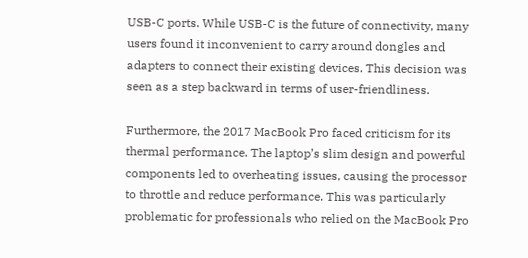USB-C ports. While USB-C is the future of connectivity, many users found it inconvenient to carry around dongles and adapters to connect their existing devices. This decision was seen as a step backward in terms of user-friendliness.

Furthermore, the 2017 MacBook Pro faced criticism for its thermal performance. The laptop’s slim design and powerful components led to overheating issues, causing the processor to throttle and reduce performance. This was particularly problematic for professionals who relied on the MacBook Pro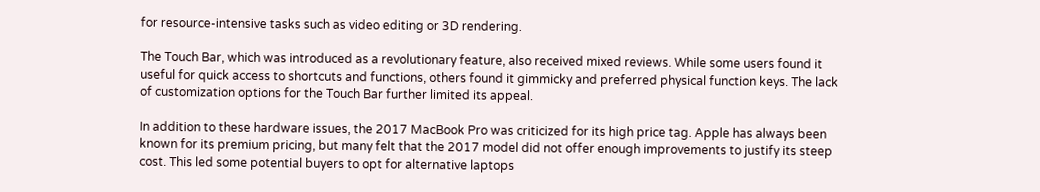for resource-intensive tasks such as video editing or 3D rendering.

The Touch Bar, which was introduced as a revolutionary feature, also received mixed reviews. While some users found it useful for quick access to shortcuts and functions, others found it gimmicky and preferred physical function keys. The lack of customization options for the Touch Bar further limited its appeal.

In addition to these hardware issues, the 2017 MacBook Pro was criticized for its high price tag. Apple has always been known for its premium pricing, but many felt that the 2017 model did not offer enough improvements to justify its steep cost. This led some potential buyers to opt for alternative laptops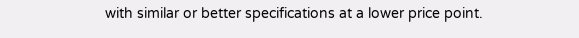with similar or better specifications at a lower price point.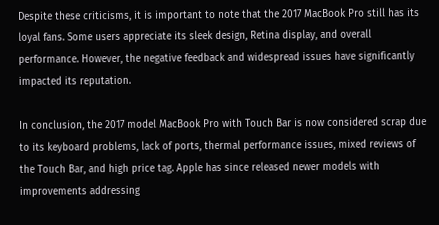Despite these criticisms, it is important to note that the 2017 MacBook Pro still has its loyal fans. Some users appreciate its sleek design, Retina display, and overall performance. However, the negative feedback and widespread issues have significantly impacted its reputation.

In conclusion, the 2017 model MacBook Pro with Touch Bar is now considered scrap due to its keyboard problems, lack of ports, thermal performance issues, mixed reviews of the Touch Bar, and high price tag. Apple has since released newer models with improvements addressing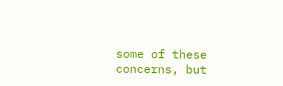some of these concerns, but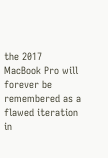the 2017 MacBook Pro will forever be remembered as a flawed iteration in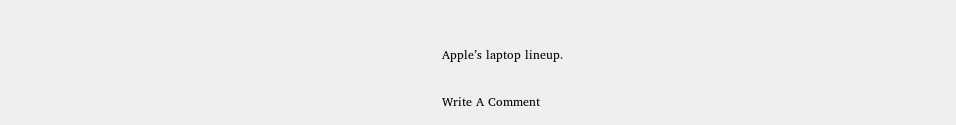Apple’s laptop lineup.

Write A Comment